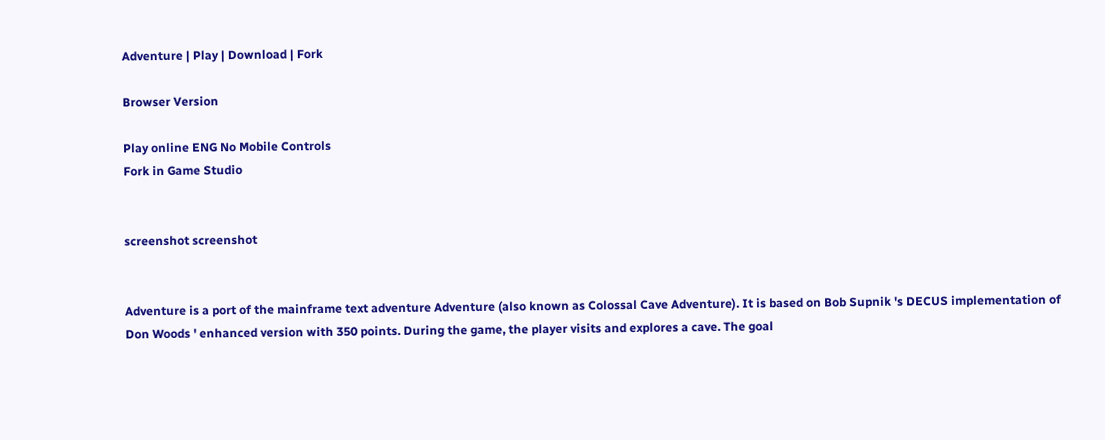Adventure | Play | Download | Fork

Browser Version

Play online ENG No Mobile Controls
Fork in Game Studio


screenshot screenshot


Adventure is a port of the mainframe text adventure Adventure (also known as Colossal Cave Adventure). It is based on Bob Supnik 's DECUS implementation of Don Woods ' enhanced version with 350 points. During the game, the player visits and explores a cave. The goal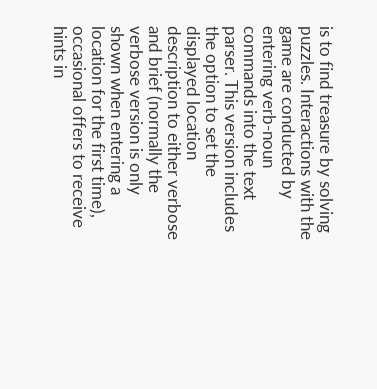is to find treasure by solving puzzles. Interactions with the game are conducted by entering verb-noun commands into the text parser. This version includes the option to set the displayed location description to either verbose and brief (normally the verbose version is only shown when entering a location for the first time), occasional offers to receive hints in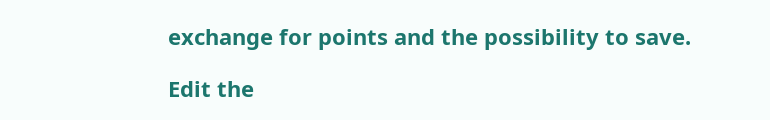exchange for points and the possibility to save.

Edit the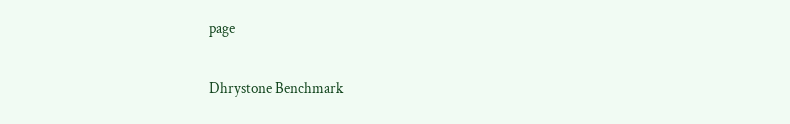page

Dhrystone Benchmark